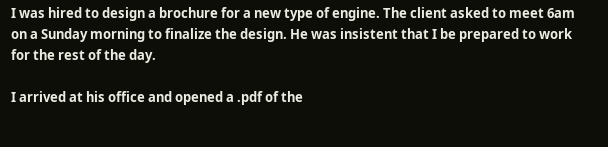I was hired to design a brochure for a new type of engine. The client asked to meet 6am on a Sunday morning to finalize the design. He was insistent that I be prepared to work for the rest of the day.

I arrived at his office and opened a .pdf of the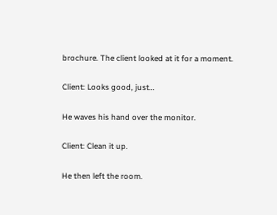brochure. The client looked at it for a moment.

Client: Looks good, just…

He waves his hand over the monitor.

Client: Clean it up.

He then left the room.